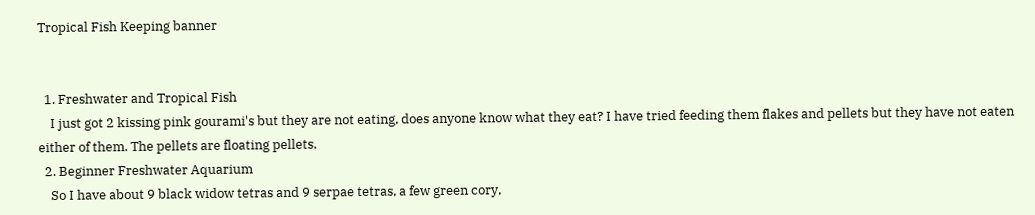Tropical Fish Keeping banner


  1. Freshwater and Tropical Fish
    I just got 2 kissing pink gourami's but they are not eating, does anyone know what they eat? I have tried feeding them flakes and pellets but they have not eaten either of them. The pellets are floating pellets.
  2. Beginner Freshwater Aquarium
    So I have about 9 black widow tetras and 9 serpae tetras, a few green cory,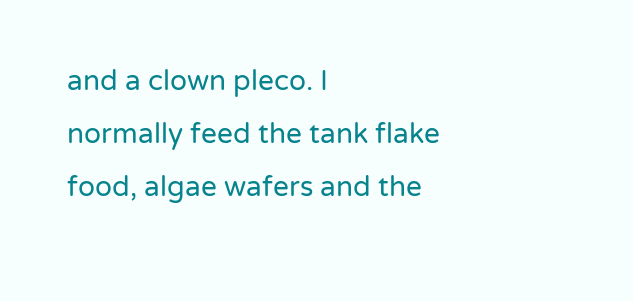and a clown pleco. I normally feed the tank flake food, algae wafers and the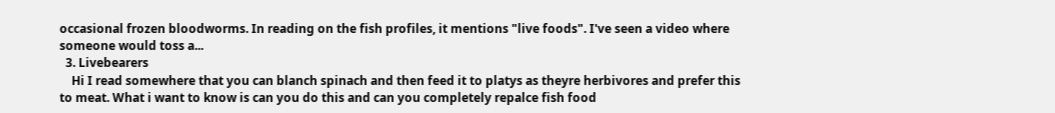occasional frozen bloodworms. In reading on the fish profiles, it mentions "live foods". I've seen a video where someone would toss a...
  3. Livebearers
    Hi I read somewhere that you can blanch spinach and then feed it to platys as theyre herbivores and prefer this to meat. What i want to know is can you do this and can you completely repalce fish food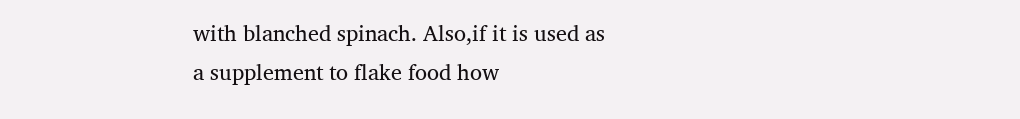with blanched spinach. Also,if it is used as a supplement to flake food how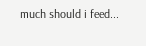much should i feed...